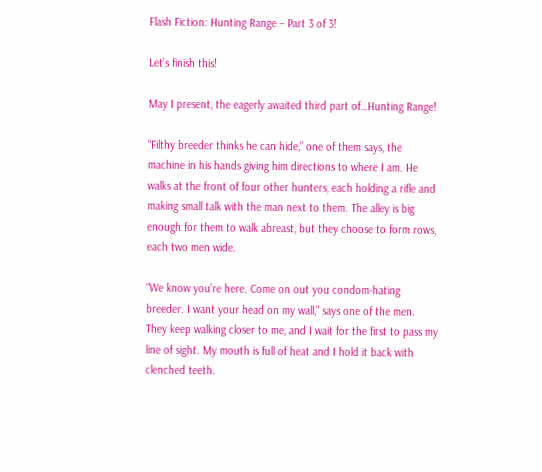Flash Fiction: Hunting Range – Part 3 of 3!

Let’s finish this!

May I present, the eagerly awaited third part of…Hunting Range!

“Filthy breeder thinks he can hide,” one of them says, the machine in his hands giving him directions to where I am. He walks at the front of four other hunters, each holding a rifle and making small talk with the man next to them. The alley is big enough for them to walk abreast, but they choose to form rows, each two men wide.

“We know you’re here. Come on out you condom-hating breeder. I want your head on my wall,” says one of the men. They keep walking closer to me, and I wait for the first to pass my line of sight. My mouth is full of heat and I hold it back with clenched teeth.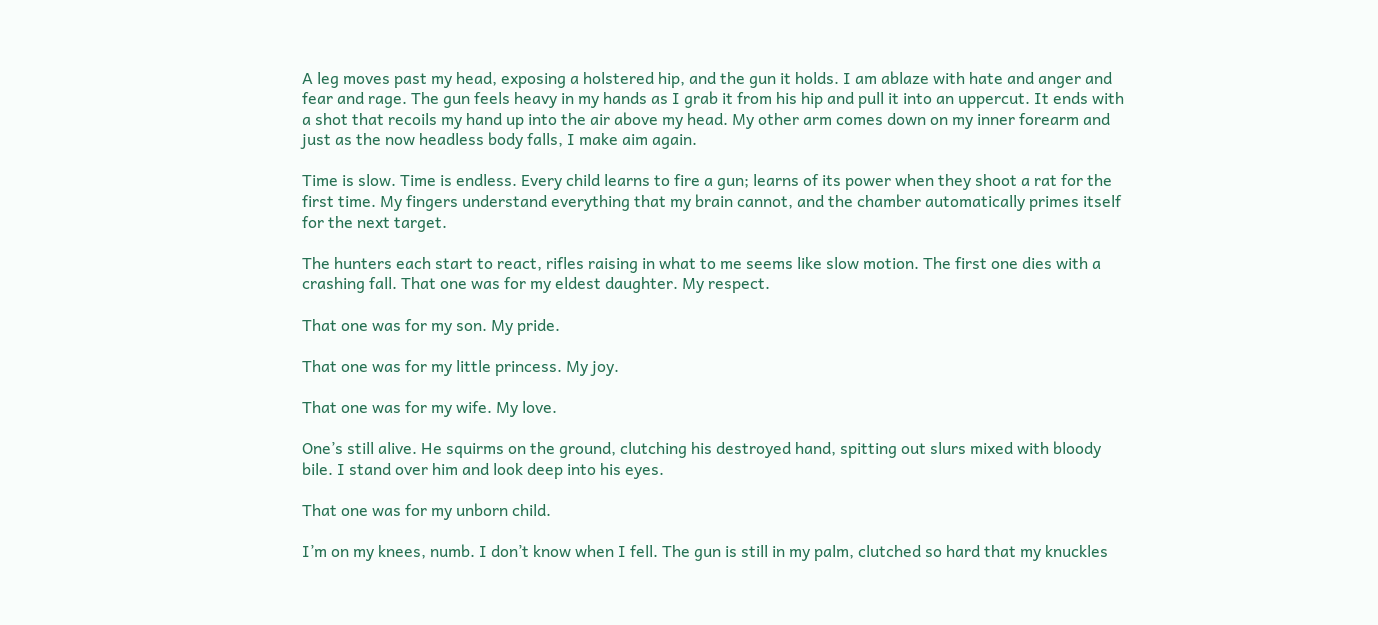A leg moves past my head, exposing a holstered hip, and the gun it holds. I am ablaze with hate and anger and fear and rage. The gun feels heavy in my hands as I grab it from his hip and pull it into an uppercut. It ends with a shot that recoils my hand up into the air above my head. My other arm comes down on my inner forearm and just as the now headless body falls, I make aim again.

Time is slow. Time is endless. Every child learns to fire a gun; learns of its power when they shoot a rat for the first time. My fingers understand everything that my brain cannot, and the chamber automatically primes itself for the next target.

The hunters each start to react, rifles raising in what to me seems like slow motion. The first one dies with a crashing fall. That one was for my eldest daughter. My respect.

That one was for my son. My pride.

That one was for my little princess. My joy.

That one was for my wife. My love.

One’s still alive. He squirms on the ground, clutching his destroyed hand, spitting out slurs mixed with bloody bile. I stand over him and look deep into his eyes.

That one was for my unborn child.

I’m on my knees, numb. I don’t know when I fell. The gun is still in my palm, clutched so hard that my knuckles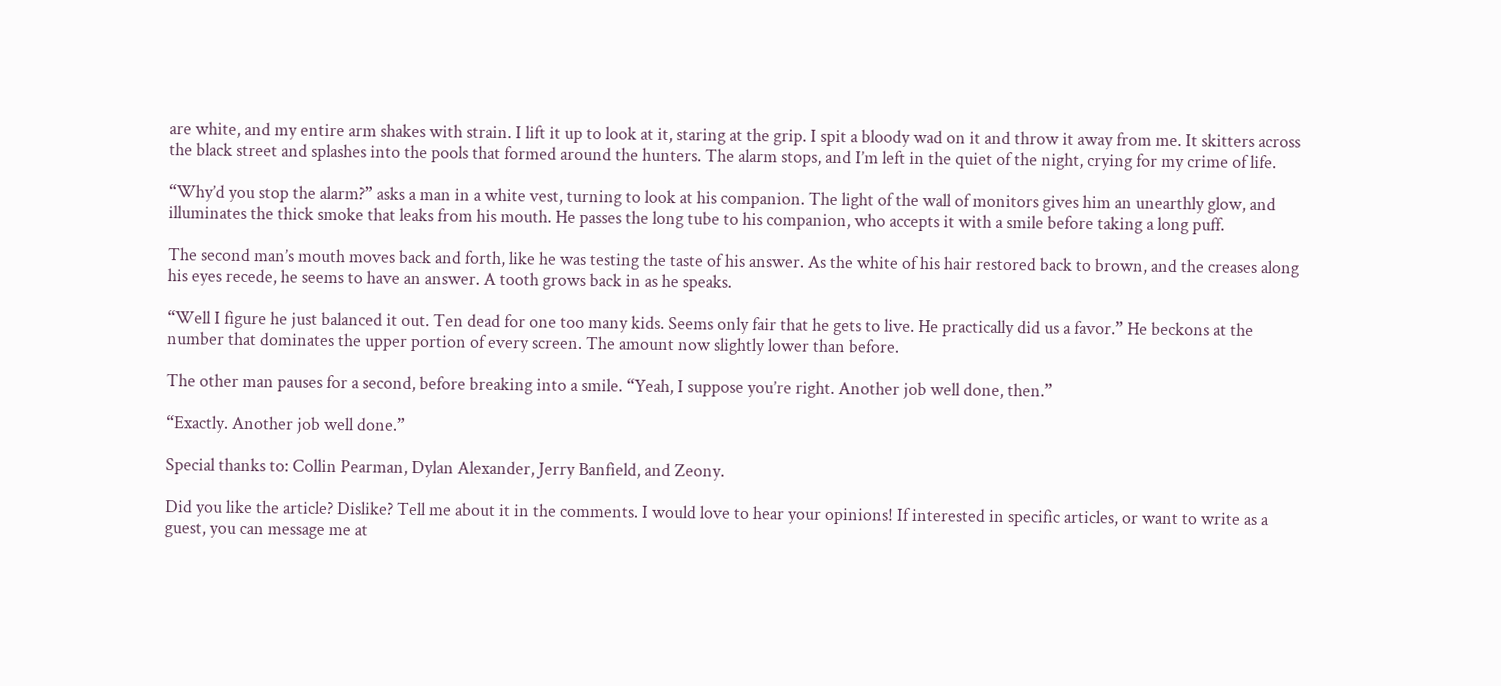are white, and my entire arm shakes with strain. I lift it up to look at it, staring at the grip. I spit a bloody wad on it and throw it away from me. It skitters across the black street and splashes into the pools that formed around the hunters. The alarm stops, and I’m left in the quiet of the night, crying for my crime of life.

“Why’d you stop the alarm?” asks a man in a white vest, turning to look at his companion. The light of the wall of monitors gives him an unearthly glow, and illuminates the thick smoke that leaks from his mouth. He passes the long tube to his companion, who accepts it with a smile before taking a long puff.

The second man’s mouth moves back and forth, like he was testing the taste of his answer. As the white of his hair restored back to brown, and the creases along his eyes recede, he seems to have an answer. A tooth grows back in as he speaks.

“Well I figure he just balanced it out. Ten dead for one too many kids. Seems only fair that he gets to live. He practically did us a favor.” He beckons at the number that dominates the upper portion of every screen. The amount now slightly lower than before.

The other man pauses for a second, before breaking into a smile. “Yeah, I suppose you’re right. Another job well done, then.”

“Exactly. Another job well done.”

Special thanks to: Collin Pearman, Dylan Alexander, Jerry Banfield, and Zeony.

Did you like the article? Dislike? Tell me about it in the comments. I would love to hear your opinions! If interested in specific articles, or want to write as a guest, you can message me at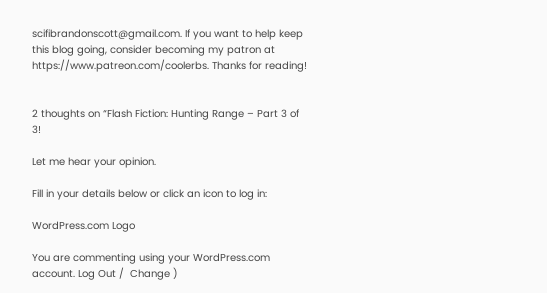scifibrandonscott@gmail.com. If you want to help keep this blog going, consider becoming my patron at https://www.patreon.com/coolerbs. Thanks for reading!


2 thoughts on “Flash Fiction: Hunting Range – Part 3 of 3!

Let me hear your opinion.

Fill in your details below or click an icon to log in:

WordPress.com Logo

You are commenting using your WordPress.com account. Log Out /  Change )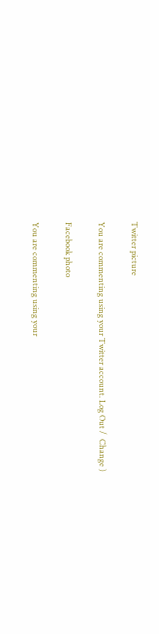Twitter picture

You are commenting using your Twitter account. Log Out /  Change )

Facebook photo

You are commenting using your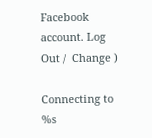Facebook account. Log Out /  Change )

Connecting to %s